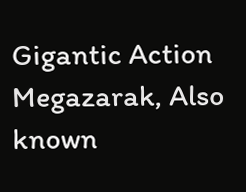Gigantic Action Megazarak, Also known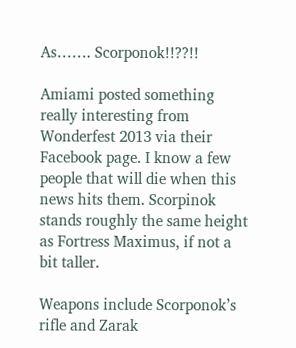As……. Scorponok!!??!!

Amiami posted something really interesting from Wonderfest 2013 via their Facebook page. I know a few people that will die when this news hits them. Scorpinok stands roughly the same height as Fortress Maximus, if not a bit taller.

Weapons include Scorponok’s rifle and Zarak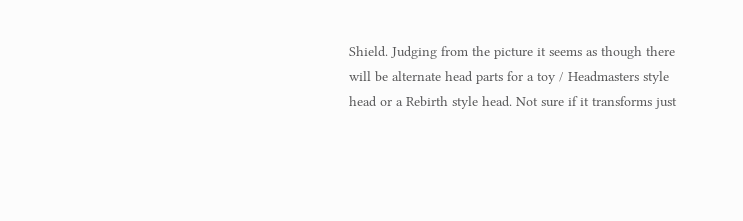Shield. Judging from the picture it seems as though there will be alternate head parts for a toy / Headmasters style head or a Rebirth style head. Not sure if it transforms just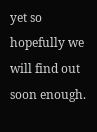yet so hopefully we will find out soon enough.